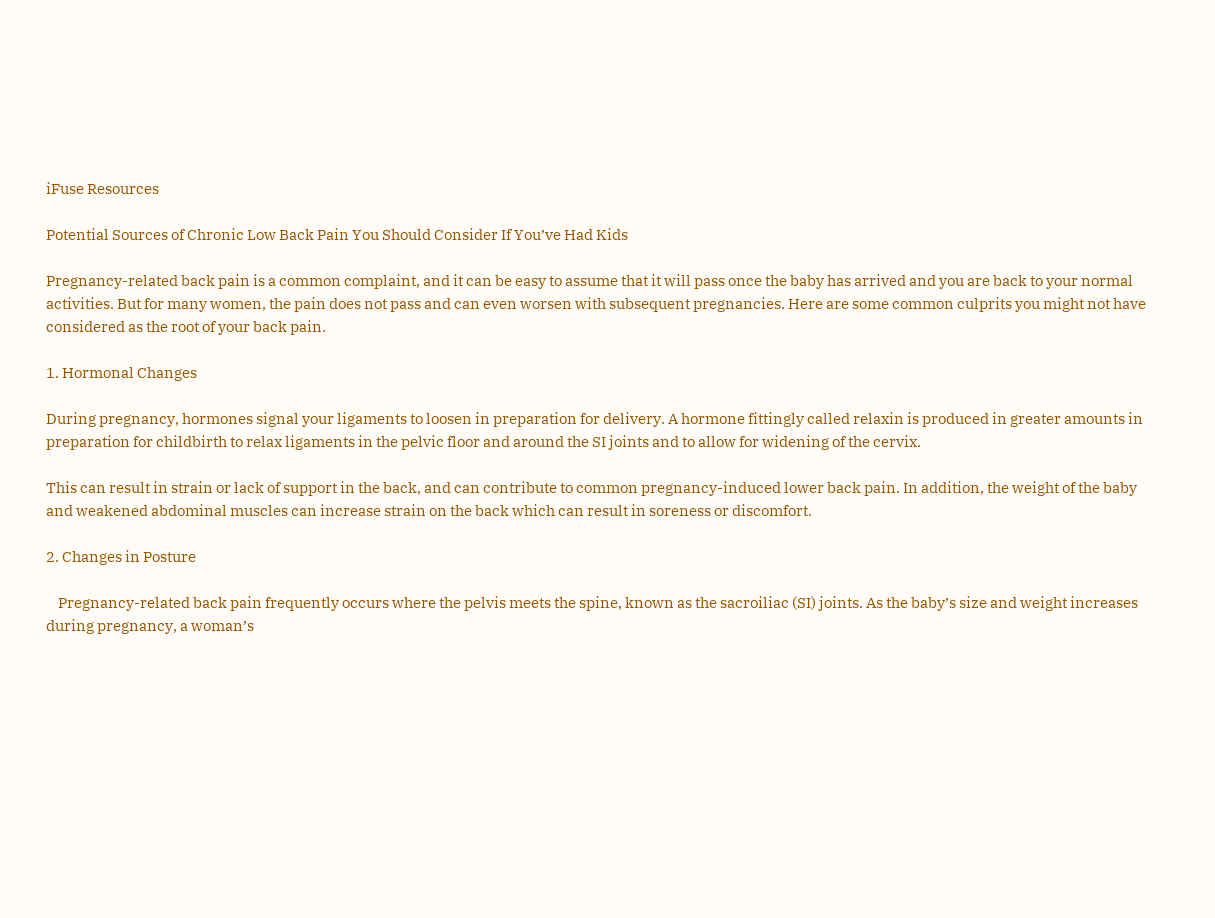iFuse Resources

Potential Sources of Chronic Low Back Pain You Should Consider If You’ve Had Kids

Pregnancy-related back pain is a common complaint, and it can be easy to assume that it will pass once the baby has arrived and you are back to your normal activities. But for many women, the pain does not pass and can even worsen with subsequent pregnancies. Here are some common culprits you might not have considered as the root of your back pain.

1. Hormonal Changes

During pregnancy, hormones signal your ligaments to loosen in preparation for delivery. A hormone fittingly called relaxin is produced in greater amounts in preparation for childbirth to relax ligaments in the pelvic floor and around the SI joints and to allow for widening of the cervix.

This can result in strain or lack of support in the back, and can contribute to common pregnancy-induced lower back pain. In addition, the weight of the baby and weakened abdominal muscles can increase strain on the back which can result in soreness or discomfort.

2. Changes in Posture

    Pregnancy-related back pain frequently occurs where the pelvis meets the spine, known as the sacroiliac (SI) joints. As the baby’s size and weight increases during pregnancy, a woman’s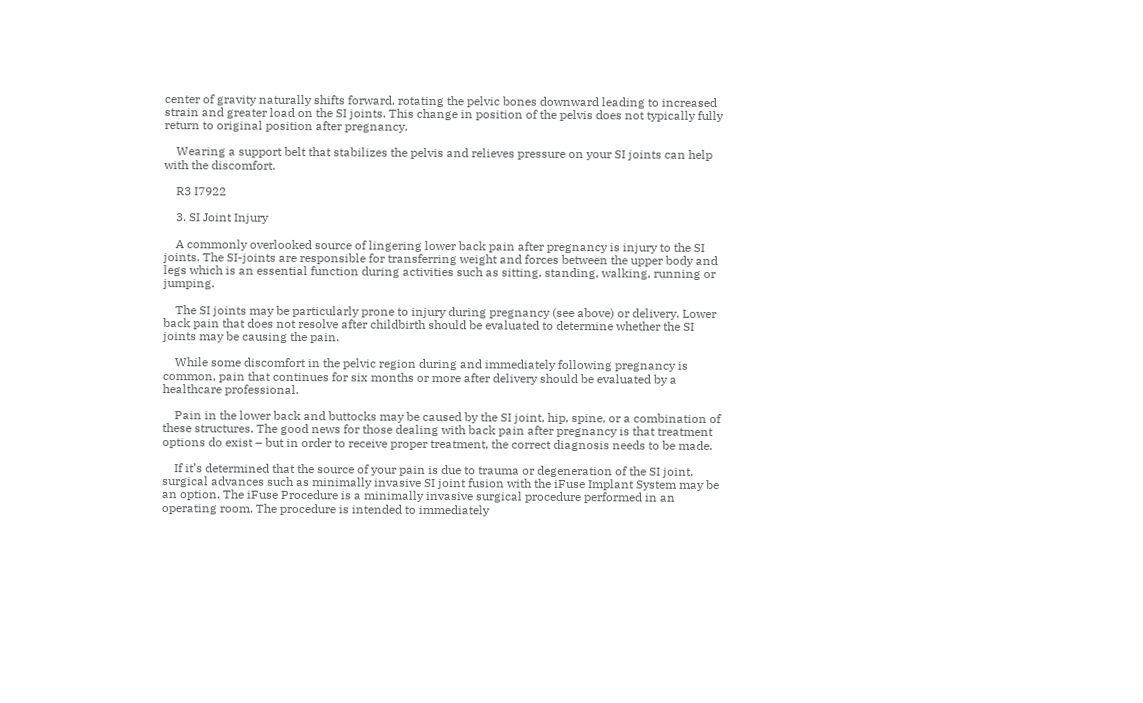center of gravity naturally shifts forward, rotating the pelvic bones downward leading to increased strain and greater load on the SI joints. This change in position of the pelvis does not typically fully return to original position after pregnancy.

    Wearing a support belt that stabilizes the pelvis and relieves pressure on your SI joints can help with the discomfort.

    R3 I7922

    3. SI Joint Injury

    A commonly overlooked source of lingering lower back pain after pregnancy is injury to the SI joints. The SI-joints are responsible for transferring weight and forces between the upper body and legs which is an essential function during activities such as sitting, standing, walking, running or jumping.

    The SI joints may be particularly prone to injury during pregnancy (see above) or delivery. Lower back pain that does not resolve after childbirth should be evaluated to determine whether the SI joints may be causing the pain.

    While some discomfort in the pelvic region during and immediately following pregnancy is common, pain that continues for six months or more after delivery should be evaluated by a healthcare professional.

    Pain in the lower back and buttocks may be caused by the SI joint, hip, spine, or a combination of these structures. The good news for those dealing with back pain after pregnancy is that treatment options do exist – but in order to receive proper treatment, the correct diagnosis needs to be made.

    If it’s determined that the source of your pain is due to trauma or degeneration of the SI joint, surgical advances such as minimally invasive SI joint fusion with the iFuse Implant System may be an option. The iFuse Procedure is a minimally invasive surgical procedure performed in an operating room. The procedure is intended to immediately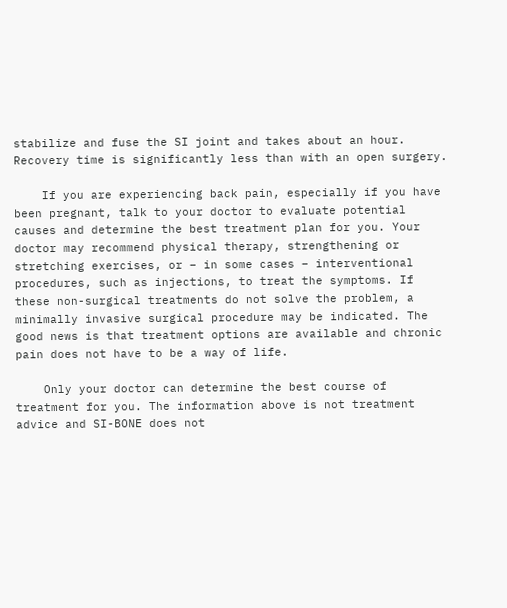stabilize and fuse the SI joint and takes about an hour. Recovery time is significantly less than with an open surgery.

    If you are experiencing back pain, especially if you have been pregnant, talk to your doctor to evaluate potential causes and determine the best treatment plan for you. Your doctor may recommend physical therapy, strengthening or stretching exercises, or – in some cases – interventional procedures, such as injections, to treat the symptoms. If these non-surgical treatments do not solve the problem, a minimally invasive surgical procedure may be indicated. The good news is that treatment options are available and chronic pain does not have to be a way of life.

    Only your doctor can determine the best course of treatment for you. The information above is not treatment advice and SI-BONE does not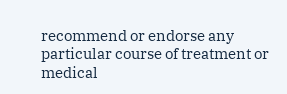recommend or endorse any particular course of treatment or medical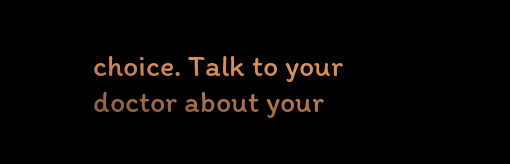choice. Talk to your doctor about your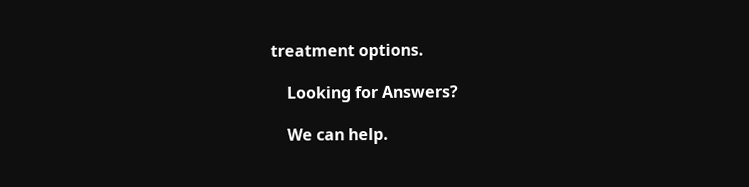treatment options.

    Looking for Answers?

    We can help.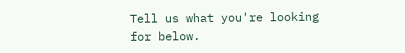Tell us what you're looking for below.